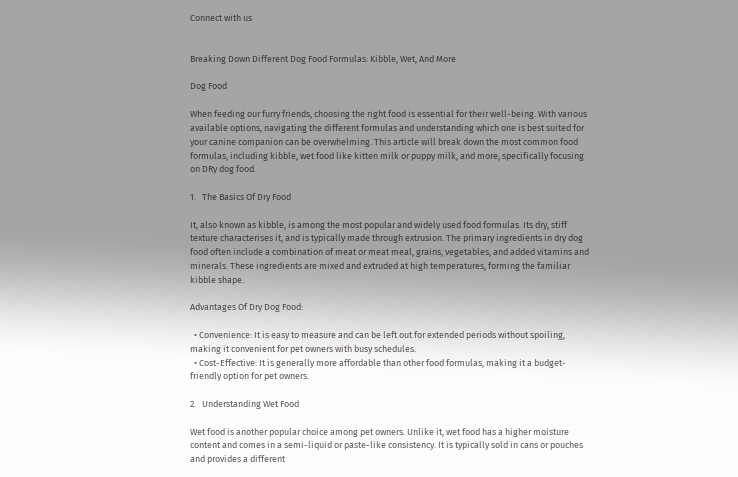Connect with us


Breaking Down Different Dog Food Formulas: Kibble, Wet, And More

Dog Food

When feeding our furry friends, choosing the right food is essential for their well-being. With various available options, navigating the different formulas and understanding which one is best suited for your canine companion can be overwhelming. This article will break down the most common food formulas, including kibble, wet food like kitten milk or puppy milk, and more, specifically focusing on DRy dog food.

1.   The Basics Of Dry Food

It, also known as kibble, is among the most popular and widely used food formulas. Its dry, stiff texture characterises it, and is typically made through extrusion. The primary ingredients in dry dog food often include a combination of meat or meat meal, grains, vegetables, and added vitamins and minerals. These ingredients are mixed and extruded at high temperatures, forming the familiar kibble shape.

Advantages Of Dry Dog Food:

  • Convenience: It is easy to measure and can be left out for extended periods without spoiling, making it convenient for pet owners with busy schedules.
  • Cost-Effective: It is generally more affordable than other food formulas, making it a budget-friendly option for pet owners.

2.   Understanding Wet Food

Wet food is another popular choice among pet owners. Unlike it, wet food has a higher moisture content and comes in a semi-liquid or paste-like consistency. It is typically sold in cans or pouches and provides a different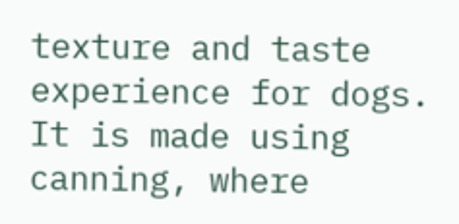texture and taste experience for dogs. It is made using canning, where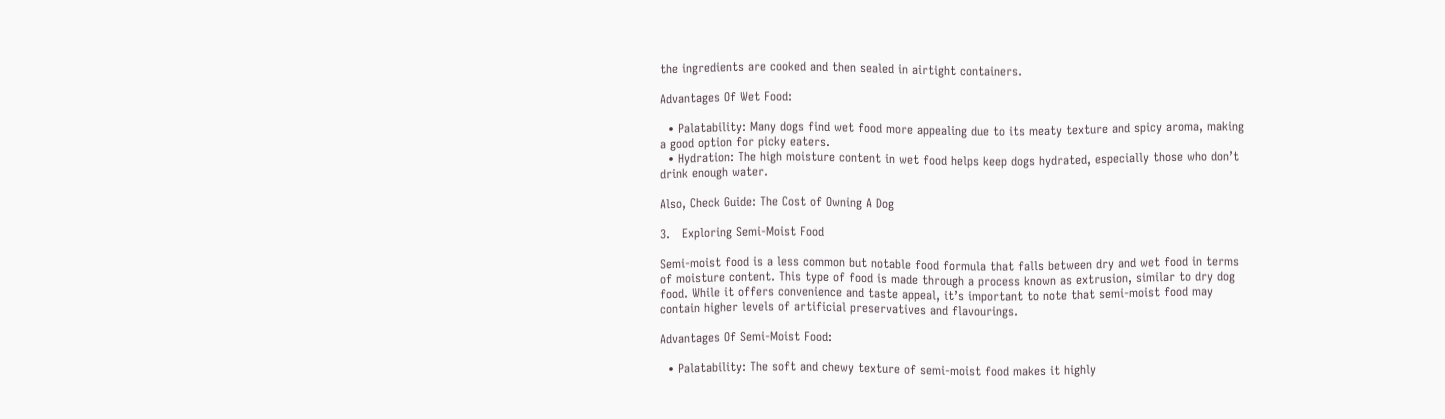the ingredients are cooked and then sealed in airtight containers.

Advantages Of Wet Food:

  • Palatability: Many dogs find wet food more appealing due to its meaty texture and spicy aroma, making a good option for picky eaters.
  • Hydration: The high moisture content in wet food helps keep dogs hydrated, especially those who don’t drink enough water.

Also, Check Guide: The Cost of Owning A Dog

3.   Exploring Semi-Moist Food

Semi-moist food is a less common but notable food formula that falls between dry and wet food in terms of moisture content. This type of food is made through a process known as extrusion, similar to dry dog food. While it offers convenience and taste appeal, it’s important to note that semi-moist food may contain higher levels of artificial preservatives and flavourings.

Advantages Of Semi-Moist Food:

  • Palatability: The soft and chewy texture of semi-moist food makes it highly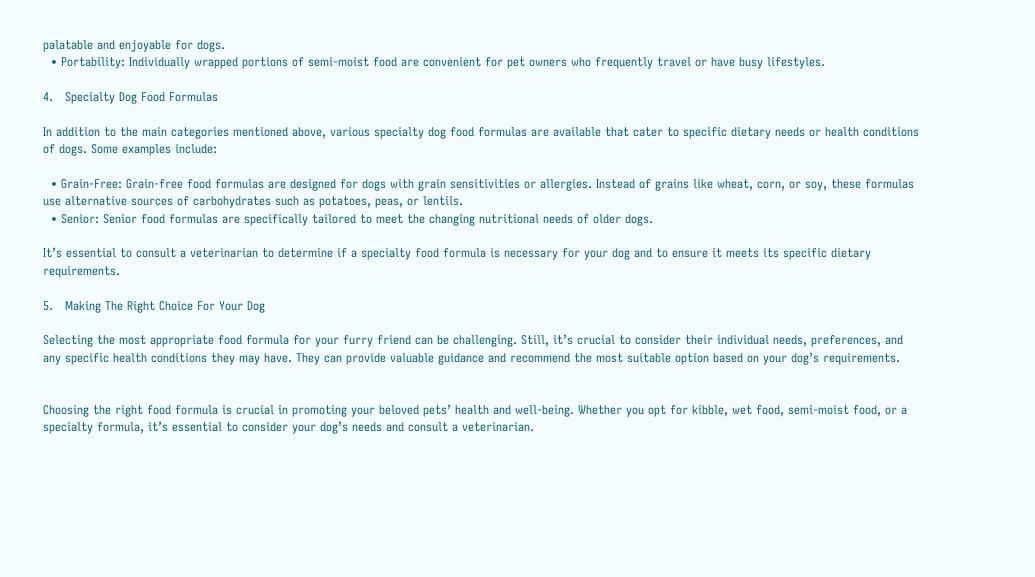palatable and enjoyable for dogs.
  • Portability: Individually wrapped portions of semi-moist food are convenient for pet owners who frequently travel or have busy lifestyles.

4.   Specialty Dog Food Formulas

In addition to the main categories mentioned above, various specialty dog food formulas are available that cater to specific dietary needs or health conditions of dogs. Some examples include:

  • Grain-Free: Grain-free food formulas are designed for dogs with grain sensitivities or allergies. Instead of grains like wheat, corn, or soy, these formulas use alternative sources of carbohydrates such as potatoes, peas, or lentils.
  • Senior: Senior food formulas are specifically tailored to meet the changing nutritional needs of older dogs.

It’s essential to consult a veterinarian to determine if a specialty food formula is necessary for your dog and to ensure it meets its specific dietary requirements.

5.   Making The Right Choice For Your Dog

Selecting the most appropriate food formula for your furry friend can be challenging. Still, it’s crucial to consider their individual needs, preferences, and any specific health conditions they may have. They can provide valuable guidance and recommend the most suitable option based on your dog’s requirements.


Choosing the right food formula is crucial in promoting your beloved pets’ health and well-being. Whether you opt for kibble, wet food, semi-moist food, or a specialty formula, it’s essential to consider your dog’s needs and consult a veterinarian.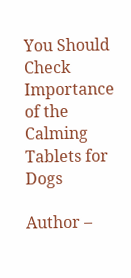You Should Check Importance of the Calming Tablets for Dogs

Author –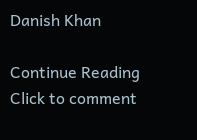Danish Khan

Continue Reading
Click to comment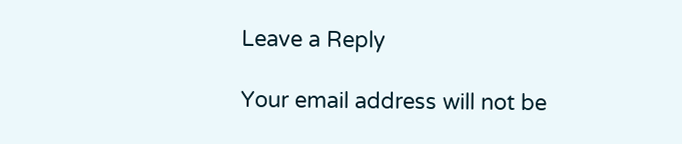Leave a Reply

Your email address will not be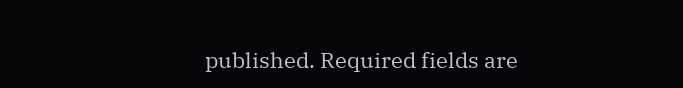published. Required fields are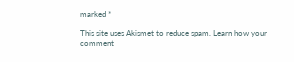marked *

This site uses Akismet to reduce spam. Learn how your comment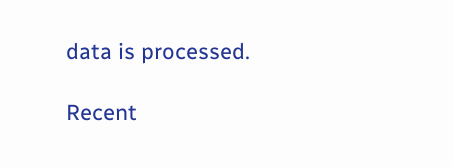data is processed.

Recent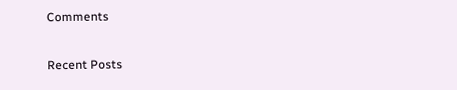Comments

Recent Posts